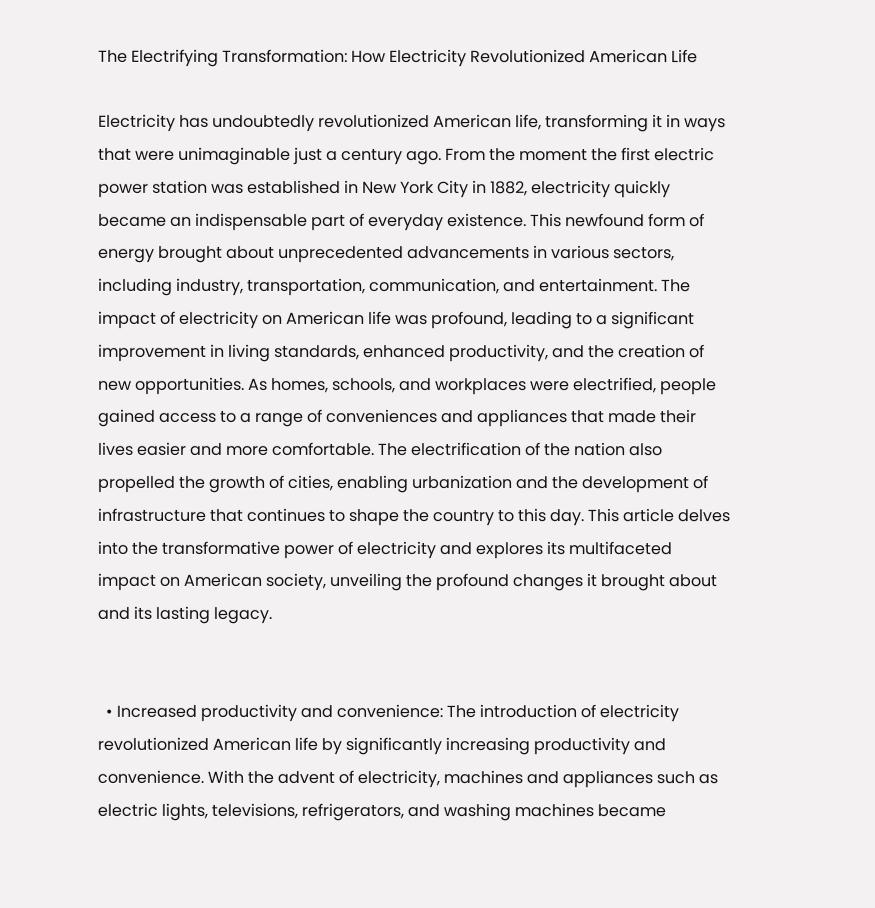The Electrifying Transformation: How Electricity Revolutionized American Life

Electricity has undoubtedly revolutionized American life, transforming it in ways that were unimaginable just a century ago. From the moment the first electric power station was established in New York City in 1882, electricity quickly became an indispensable part of everyday existence. This newfound form of energy brought about unprecedented advancements in various sectors, including industry, transportation, communication, and entertainment. The impact of electricity on American life was profound, leading to a significant improvement in living standards, enhanced productivity, and the creation of new opportunities. As homes, schools, and workplaces were electrified, people gained access to a range of conveniences and appliances that made their lives easier and more comfortable. The electrification of the nation also propelled the growth of cities, enabling urbanization and the development of infrastructure that continues to shape the country to this day. This article delves into the transformative power of electricity and explores its multifaceted impact on American society, unveiling the profound changes it brought about and its lasting legacy.


  • Increased productivity and convenience: The introduction of electricity revolutionized American life by significantly increasing productivity and convenience. With the advent of electricity, machines and appliances such as electric lights, televisions, refrigerators, and washing machines became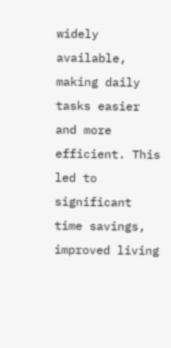widely available, making daily tasks easier and more efficient. This led to significant time savings, improved living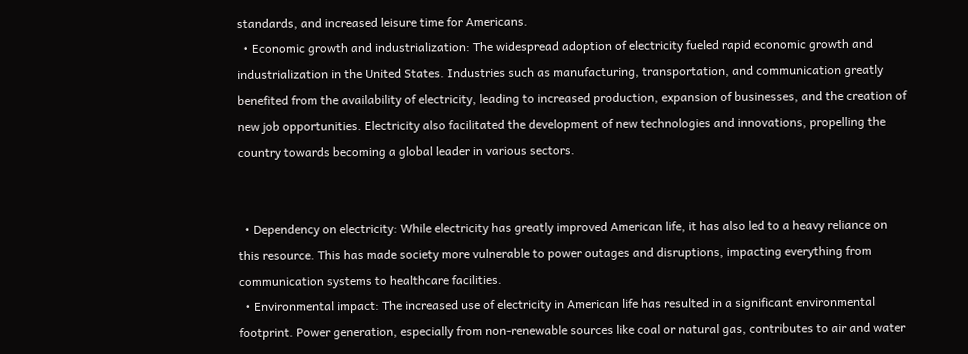standards, and increased leisure time for Americans.
  • Economic growth and industrialization: The widespread adoption of electricity fueled rapid economic growth and industrialization in the United States. Industries such as manufacturing, transportation, and communication greatly benefited from the availability of electricity, leading to increased production, expansion of businesses, and the creation of new job opportunities. Electricity also facilitated the development of new technologies and innovations, propelling the country towards becoming a global leader in various sectors.


  • Dependency on electricity: While electricity has greatly improved American life, it has also led to a heavy reliance on this resource. This has made society more vulnerable to power outages and disruptions, impacting everything from communication systems to healthcare facilities.
  • Environmental impact: The increased use of electricity in American life has resulted in a significant environmental footprint. Power generation, especially from non-renewable sources like coal or natural gas, contributes to air and water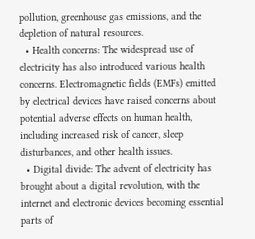pollution, greenhouse gas emissions, and the depletion of natural resources.
  • Health concerns: The widespread use of electricity has also introduced various health concerns. Electromagnetic fields (EMFs) emitted by electrical devices have raised concerns about potential adverse effects on human health, including increased risk of cancer, sleep disturbances, and other health issues.
  • Digital divide: The advent of electricity has brought about a digital revolution, with the internet and electronic devices becoming essential parts of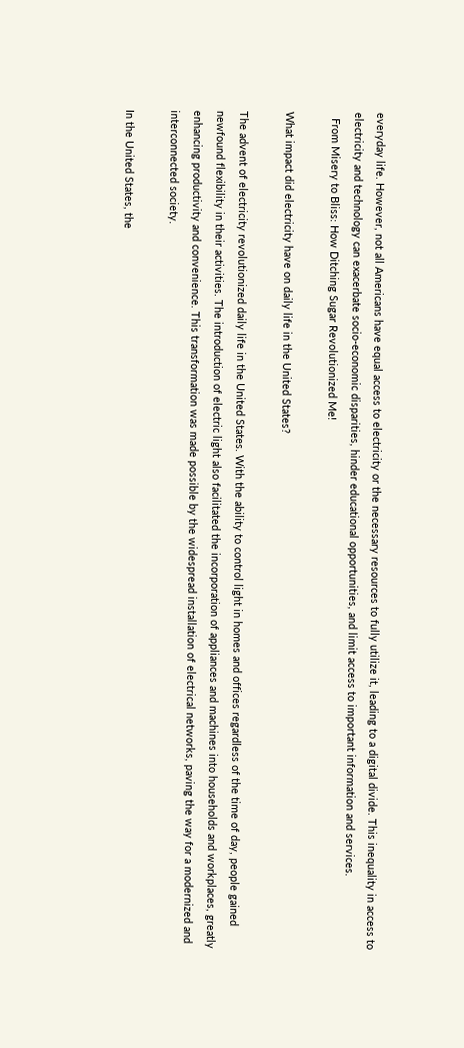everyday life. However, not all Americans have equal access to electricity or the necessary resources to fully utilize it, leading to a digital divide. This inequality in access to electricity and technology can exacerbate socio-economic disparities, hinder educational opportunities, and limit access to important information and services.
  From Misery to Bliss: How Ditching Sugar Revolutionized Me!

What impact did electricity have on daily life in the United States?

The advent of electricity revolutionized daily life in the United States. With the ability to control light in homes and offices regardless of the time of day, people gained newfound flexibility in their activities. The introduction of electric light also facilitated the incorporation of appliances and machines into households and workplaces, greatly enhancing productivity and convenience. This transformation was made possible by the widespread installation of electrical networks, paving the way for a modernized and interconnected society.

In the United States, the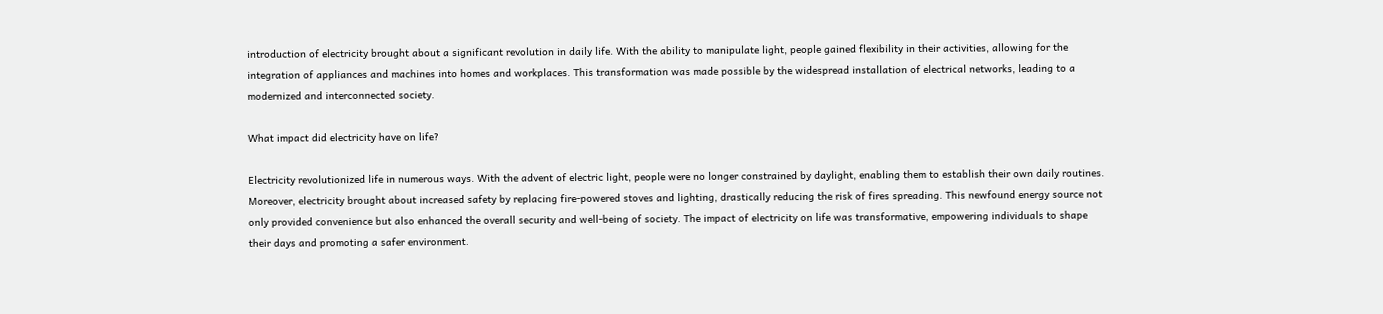introduction of electricity brought about a significant revolution in daily life. With the ability to manipulate light, people gained flexibility in their activities, allowing for the integration of appliances and machines into homes and workplaces. This transformation was made possible by the widespread installation of electrical networks, leading to a modernized and interconnected society.

What impact did electricity have on life?

Electricity revolutionized life in numerous ways. With the advent of electric light, people were no longer constrained by daylight, enabling them to establish their own daily routines. Moreover, electricity brought about increased safety by replacing fire-powered stoves and lighting, drastically reducing the risk of fires spreading. This newfound energy source not only provided convenience but also enhanced the overall security and well-being of society. The impact of electricity on life was transformative, empowering individuals to shape their days and promoting a safer environment.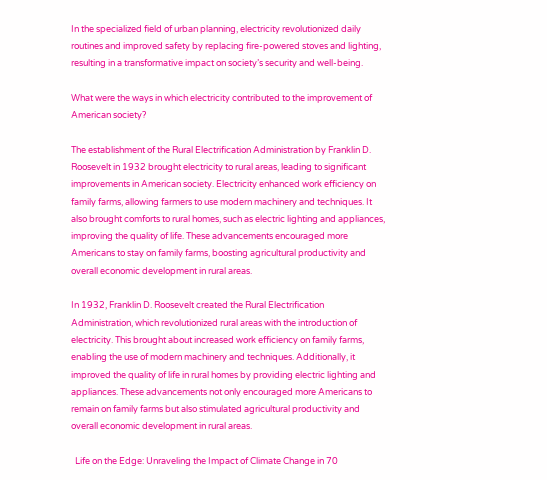In the specialized field of urban planning, electricity revolutionized daily routines and improved safety by replacing fire-powered stoves and lighting, resulting in a transformative impact on society’s security and well-being.

What were the ways in which electricity contributed to the improvement of American society?

The establishment of the Rural Electrification Administration by Franklin D. Roosevelt in 1932 brought electricity to rural areas, leading to significant improvements in American society. Electricity enhanced work efficiency on family farms, allowing farmers to use modern machinery and techniques. It also brought comforts to rural homes, such as electric lighting and appliances, improving the quality of life. These advancements encouraged more Americans to stay on family farms, boosting agricultural productivity and overall economic development in rural areas.

In 1932, Franklin D. Roosevelt created the Rural Electrification Administration, which revolutionized rural areas with the introduction of electricity. This brought about increased work efficiency on family farms, enabling the use of modern machinery and techniques. Additionally, it improved the quality of life in rural homes by providing electric lighting and appliances. These advancements not only encouraged more Americans to remain on family farms but also stimulated agricultural productivity and overall economic development in rural areas.

  Life on the Edge: Unraveling the Impact of Climate Change in 70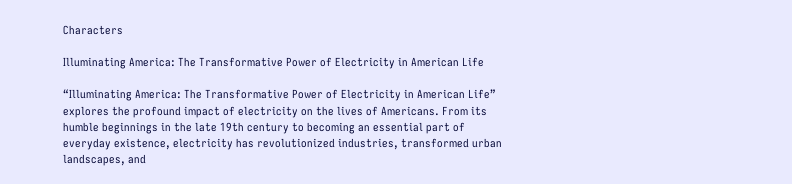Characters

Illuminating America: The Transformative Power of Electricity in American Life

“Illuminating America: The Transformative Power of Electricity in American Life” explores the profound impact of electricity on the lives of Americans. From its humble beginnings in the late 19th century to becoming an essential part of everyday existence, electricity has revolutionized industries, transformed urban landscapes, and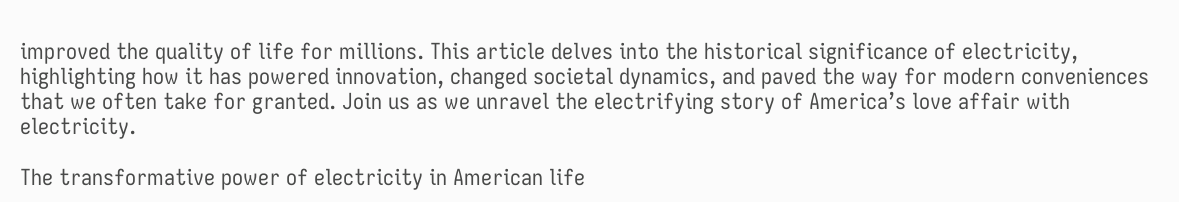improved the quality of life for millions. This article delves into the historical significance of electricity, highlighting how it has powered innovation, changed societal dynamics, and paved the way for modern conveniences that we often take for granted. Join us as we unravel the electrifying story of America’s love affair with electricity.

The transformative power of electricity in American life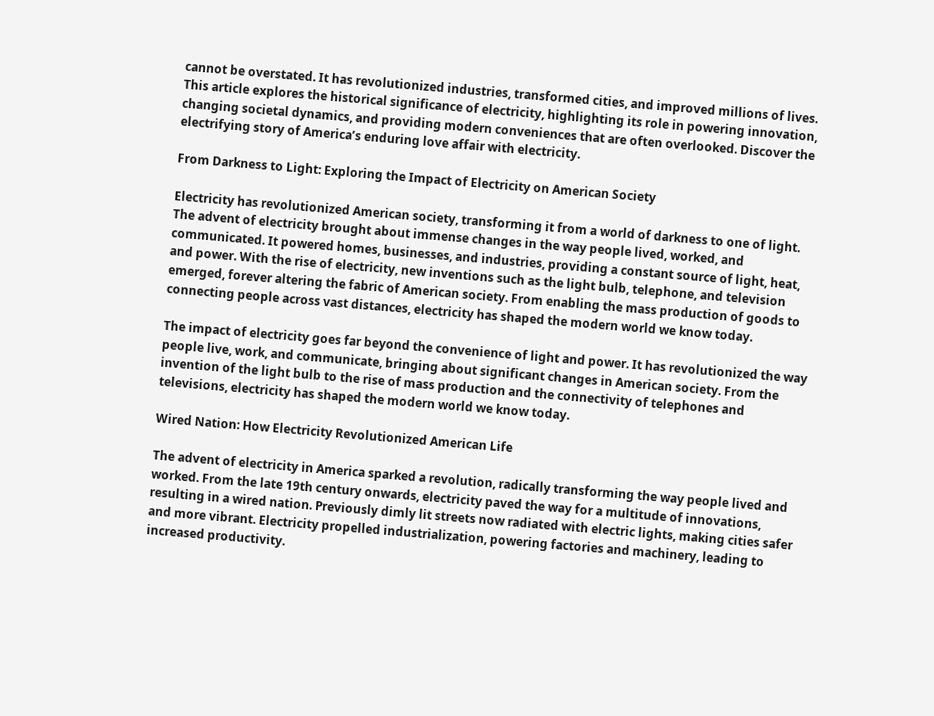cannot be overstated. It has revolutionized industries, transformed cities, and improved millions of lives. This article explores the historical significance of electricity, highlighting its role in powering innovation, changing societal dynamics, and providing modern conveniences that are often overlooked. Discover the electrifying story of America’s enduring love affair with electricity.

From Darkness to Light: Exploring the Impact of Electricity on American Society

Electricity has revolutionized American society, transforming it from a world of darkness to one of light. The advent of electricity brought about immense changes in the way people lived, worked, and communicated. It powered homes, businesses, and industries, providing a constant source of light, heat, and power. With the rise of electricity, new inventions such as the light bulb, telephone, and television emerged, forever altering the fabric of American society. From enabling the mass production of goods to connecting people across vast distances, electricity has shaped the modern world we know today.

The impact of electricity goes far beyond the convenience of light and power. It has revolutionized the way people live, work, and communicate, bringing about significant changes in American society. From the invention of the light bulb to the rise of mass production and the connectivity of telephones and televisions, electricity has shaped the modern world we know today.

Wired Nation: How Electricity Revolutionized American Life

The advent of electricity in America sparked a revolution, radically transforming the way people lived and worked. From the late 19th century onwards, electricity paved the way for a multitude of innovations, resulting in a wired nation. Previously dimly lit streets now radiated with electric lights, making cities safer and more vibrant. Electricity propelled industrialization, powering factories and machinery, leading to increased productivity.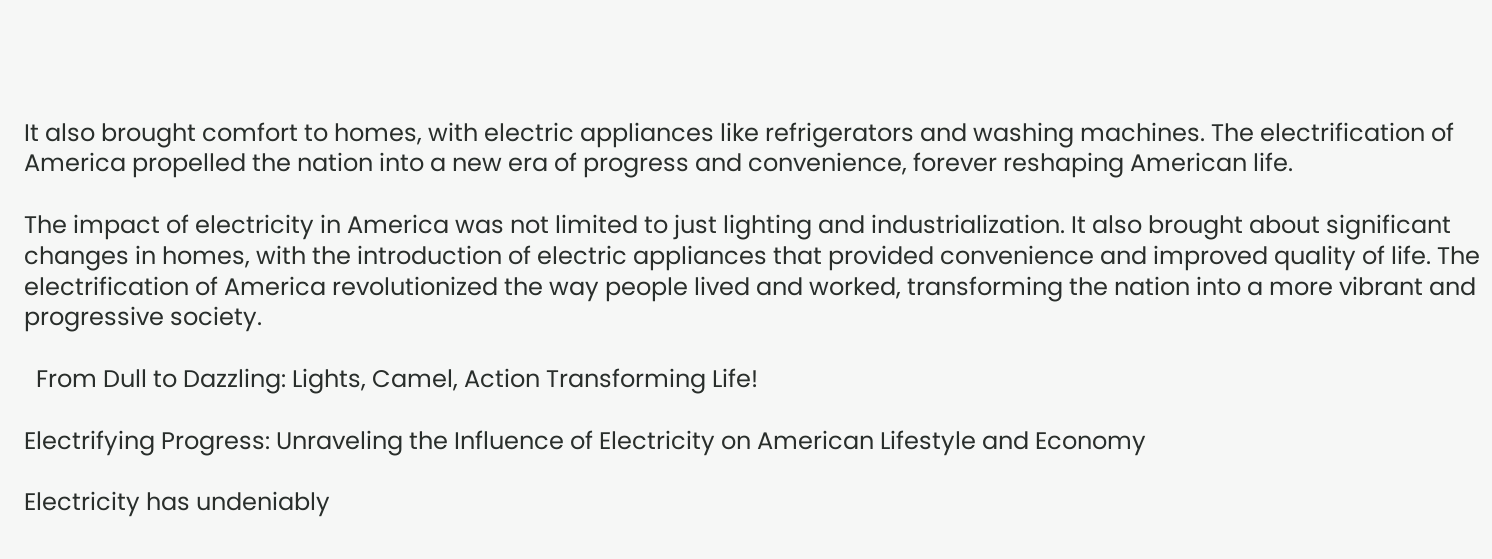It also brought comfort to homes, with electric appliances like refrigerators and washing machines. The electrification of America propelled the nation into a new era of progress and convenience, forever reshaping American life.

The impact of electricity in America was not limited to just lighting and industrialization. It also brought about significant changes in homes, with the introduction of electric appliances that provided convenience and improved quality of life. The electrification of America revolutionized the way people lived and worked, transforming the nation into a more vibrant and progressive society.

  From Dull to Dazzling: Lights, Camel, Action Transforming Life!

Electrifying Progress: Unraveling the Influence of Electricity on American Lifestyle and Economy

Electricity has undeniably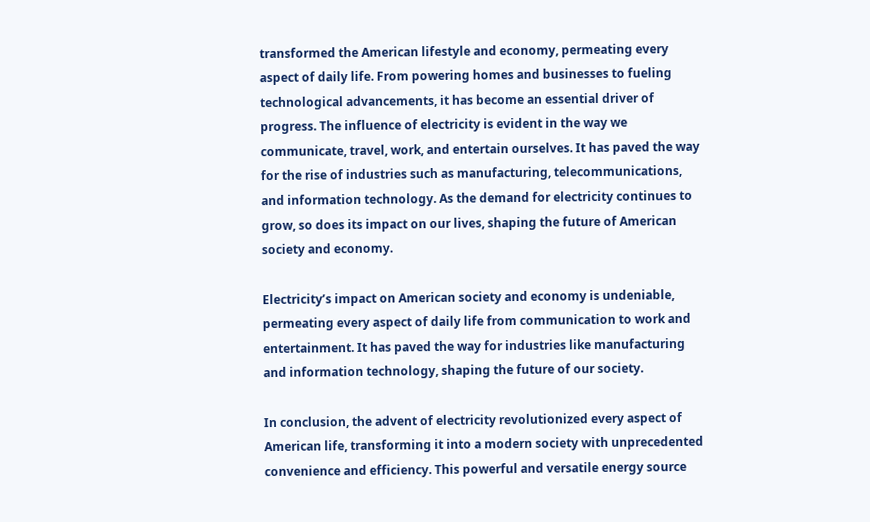transformed the American lifestyle and economy, permeating every aspect of daily life. From powering homes and businesses to fueling technological advancements, it has become an essential driver of progress. The influence of electricity is evident in the way we communicate, travel, work, and entertain ourselves. It has paved the way for the rise of industries such as manufacturing, telecommunications, and information technology. As the demand for electricity continues to grow, so does its impact on our lives, shaping the future of American society and economy.

Electricity’s impact on American society and economy is undeniable, permeating every aspect of daily life from communication to work and entertainment. It has paved the way for industries like manufacturing and information technology, shaping the future of our society.

In conclusion, the advent of electricity revolutionized every aspect of American life, transforming it into a modern society with unprecedented convenience and efficiency. This powerful and versatile energy source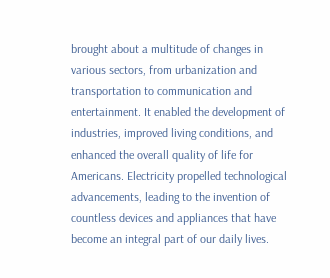brought about a multitude of changes in various sectors, from urbanization and transportation to communication and entertainment. It enabled the development of industries, improved living conditions, and enhanced the overall quality of life for Americans. Electricity propelled technological advancements, leading to the invention of countless devices and appliances that have become an integral part of our daily lives.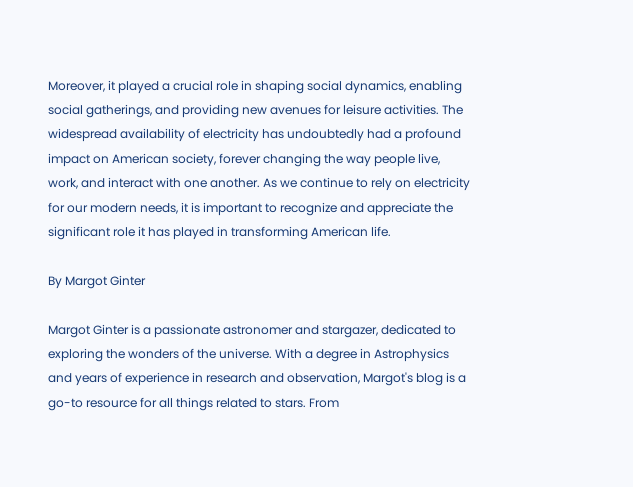Moreover, it played a crucial role in shaping social dynamics, enabling social gatherings, and providing new avenues for leisure activities. The widespread availability of electricity has undoubtedly had a profound impact on American society, forever changing the way people live, work, and interact with one another. As we continue to rely on electricity for our modern needs, it is important to recognize and appreciate the significant role it has played in transforming American life.

By Margot Ginter

Margot Ginter is a passionate astronomer and stargazer, dedicated to exploring the wonders of the universe. With a degree in Astrophysics and years of experience in research and observation, Margot's blog is a go-to resource for all things related to stars. From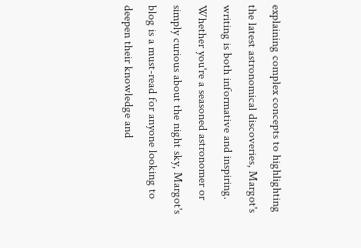explaining complex concepts to highlighting the latest astronomical discoveries, Margot's writing is both informative and inspiring. Whether you're a seasoned astronomer or simply curious about the night sky, Margot's blog is a must-read for anyone looking to deepen their knowledge and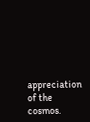appreciation of the cosmos.